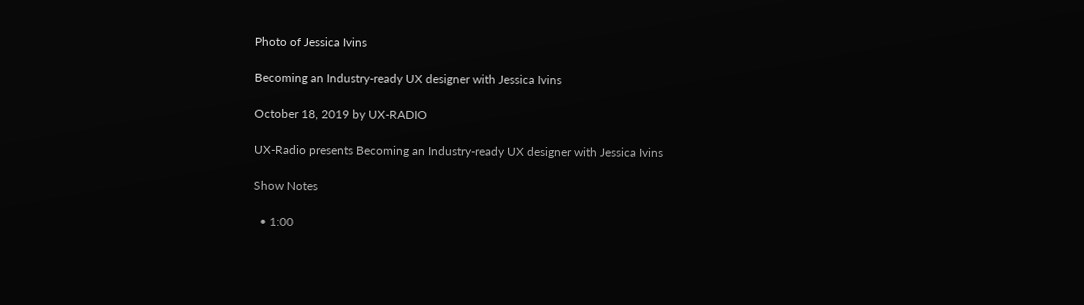Photo of Jessica Ivins

Becoming an Industry-ready UX designer with Jessica Ivins

October 18, 2019 by UX-RADIO

UX-Radio presents Becoming an Industry-ready UX designer with Jessica Ivins

Show Notes

  • 1:00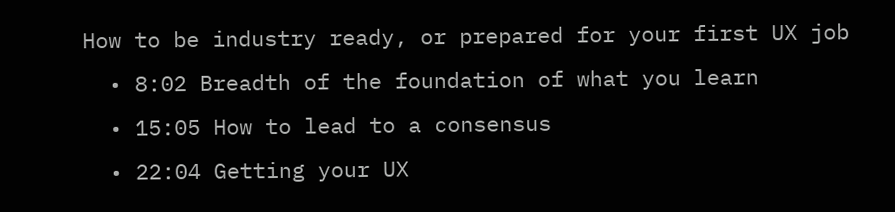How to be industry ready, or prepared for your first UX job
  • 8:02 Breadth of the foundation of what you learn
  • 15:05 How to lead to a consensus
  • 22:04 Getting your UX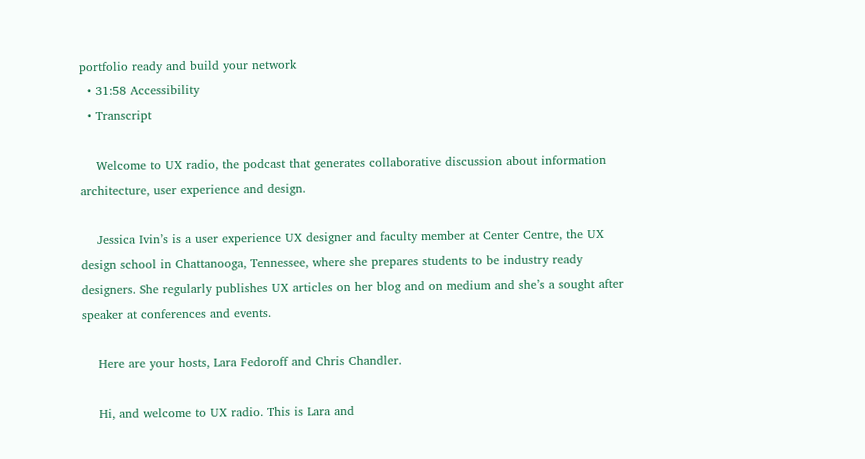portfolio ready and build your network
  • 31:58 Accessibility
  • Transcript

    Welcome to UX radio, the podcast that generates collaborative discussion about information architecture, user experience and design.

    Jessica Ivin’s is a user experience UX designer and faculty member at Center Centre, the UX design school in Chattanooga, Tennessee, where she prepares students to be industry ready designers. She regularly publishes UX articles on her blog and on medium and she’s a sought after speaker at conferences and events.

    Here are your hosts, Lara Fedoroff and Chris Chandler.

    Hi, and welcome to UX radio. This is Lara and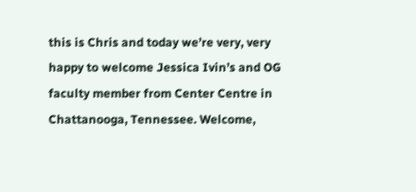this is Chris and today we’re very, very happy to welcome Jessica Ivin’s and OG faculty member from Center Centre in Chattanooga, Tennessee. Welcome,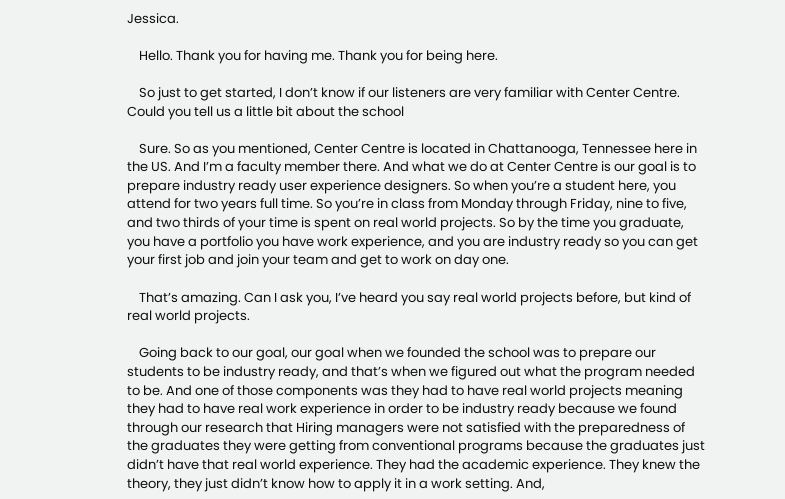Jessica.

    Hello. Thank you for having me. Thank you for being here.

    So just to get started, I don’t know if our listeners are very familiar with Center Centre. Could you tell us a little bit about the school

    Sure. So as you mentioned, Center Centre is located in Chattanooga, Tennessee here in the US. And I’m a faculty member there. And what we do at Center Centre is our goal is to prepare industry ready user experience designers. So when you’re a student here, you attend for two years full time. So you’re in class from Monday through Friday, nine to five, and two thirds of your time is spent on real world projects. So by the time you graduate, you have a portfolio you have work experience, and you are industry ready so you can get your first job and join your team and get to work on day one.

    That’s amazing. Can I ask you, I’ve heard you say real world projects before, but kind of real world projects.

    Going back to our goal, our goal when we founded the school was to prepare our students to be industry ready, and that’s when we figured out what the program needed to be. And one of those components was they had to have real world projects meaning they had to have real work experience in order to be industry ready because we found through our research that Hiring managers were not satisfied with the preparedness of the graduates they were getting from conventional programs because the graduates just didn’t have that real world experience. They had the academic experience. They knew the theory, they just didn’t know how to apply it in a work setting. And,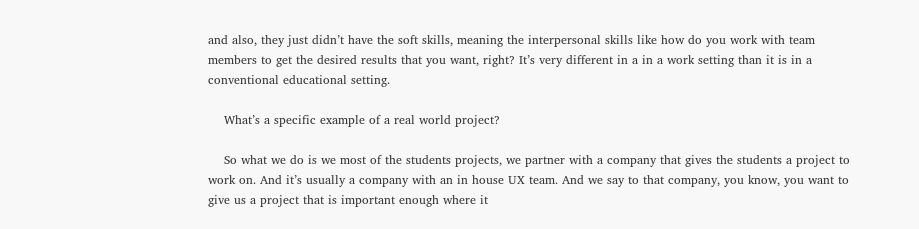and also, they just didn’t have the soft skills, meaning the interpersonal skills like how do you work with team members to get the desired results that you want, right? It’s very different in a in a work setting than it is in a conventional educational setting.

    What’s a specific example of a real world project?

    So what we do is we most of the students projects, we partner with a company that gives the students a project to work on. And it’s usually a company with an in house UX team. And we say to that company, you know, you want to give us a project that is important enough where it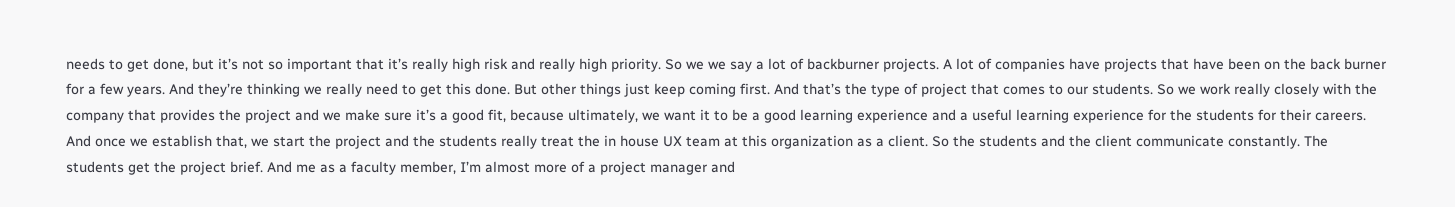needs to get done, but it’s not so important that it’s really high risk and really high priority. So we we say a lot of backburner projects. A lot of companies have projects that have been on the back burner for a few years. And they’re thinking we really need to get this done. But other things just keep coming first. And that’s the type of project that comes to our students. So we work really closely with the company that provides the project and we make sure it’s a good fit, because ultimately, we want it to be a good learning experience and a useful learning experience for the students for their careers. And once we establish that, we start the project and the students really treat the in house UX team at this organization as a client. So the students and the client communicate constantly. The students get the project brief. And me as a faculty member, I’m almost more of a project manager and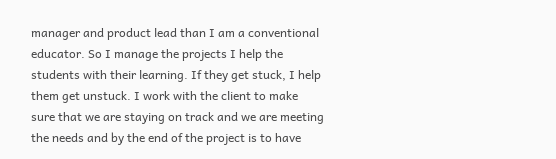manager and product lead than I am a conventional educator. So I manage the projects I help the students with their learning. If they get stuck, I help them get unstuck. I work with the client to make sure that we are staying on track and we are meeting the needs and by the end of the project is to have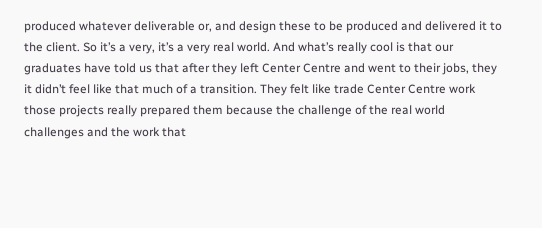produced whatever deliverable or, and design these to be produced and delivered it to the client. So it’s a very, it’s a very real world. And what’s really cool is that our graduates have told us that after they left Center Centre and went to their jobs, they it didn’t feel like that much of a transition. They felt like trade Center Centre work those projects really prepared them because the challenge of the real world challenges and the work that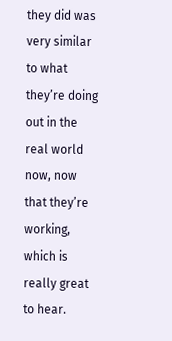they did was very similar to what they’re doing out in the real world now, now that they’re working, which is really great to hear.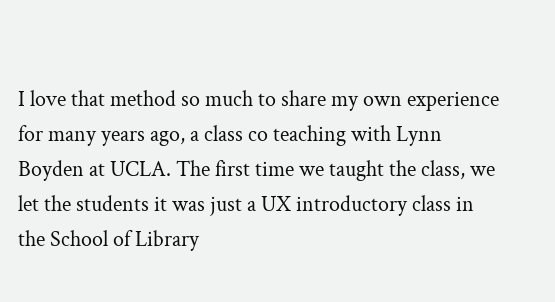I love that method so much to share my own experience for many years ago, a class co teaching with Lynn Boyden at UCLA. The first time we taught the class, we let the students it was just a UX introductory class in the School of Library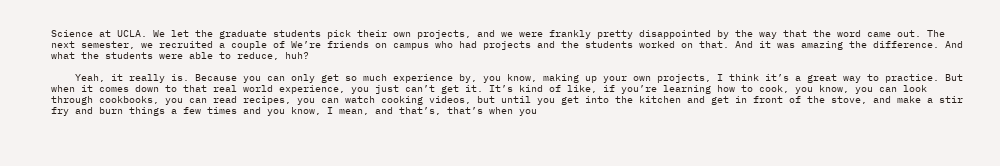Science at UCLA. We let the graduate students pick their own projects, and we were frankly pretty disappointed by the way that the word came out. The next semester, we recruited a couple of We’re friends on campus who had projects and the students worked on that. And it was amazing the difference. And what the students were able to reduce, huh?

    Yeah, it really is. Because you can only get so much experience by, you know, making up your own projects, I think it’s a great way to practice. But when it comes down to that real world experience, you just can’t get it. It’s kind of like, if you’re learning how to cook, you know, you can look through cookbooks, you can read recipes, you can watch cooking videos, but until you get into the kitchen and get in front of the stove, and make a stir fry and burn things a few times and you know, I mean, and that’s, that’s when you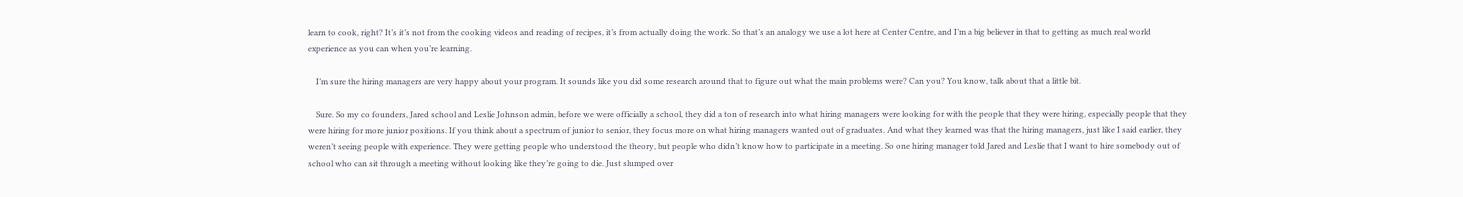learn to cook, right? It’s it’s not from the cooking videos and reading of recipes, it’s from actually doing the work. So that’s an analogy we use a lot here at Center Centre, and I’m a big believer in that to getting as much real world experience as you can when you’re learning.

    I’m sure the hiring managers are very happy about your program. It sounds like you did some research around that to figure out what the main problems were? Can you? You know, talk about that a little bit.

    Sure. So my co founders, Jared school and Leslie Johnson admin, before we were officially a school, they did a ton of research into what hiring managers were looking for with the people that they were hiring, especially people that they were hiring for more junior positions. If you think about a spectrum of junior to senior, they focus more on what hiring managers wanted out of graduates. And what they learned was that the hiring managers, just like I said earlier, they weren’t seeing people with experience. They were getting people who understood the theory, but people who didn’t know how to participate in a meeting. So one hiring manager told Jared and Leslie that I want to hire somebody out of school who can sit through a meeting without looking like they’re going to die. Just slumped over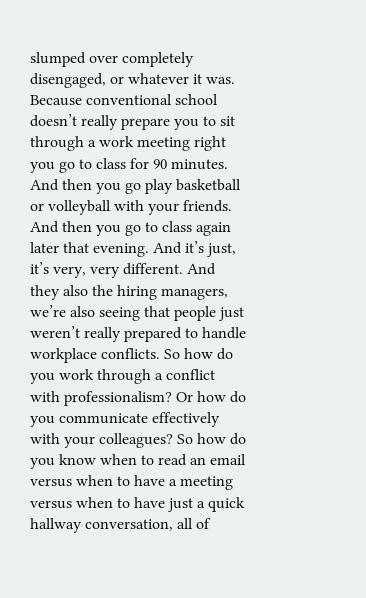slumped over completely disengaged, or whatever it was. Because conventional school doesn’t really prepare you to sit through a work meeting right you go to class for 90 minutes. And then you go play basketball or volleyball with your friends. And then you go to class again later that evening. And it’s just, it’s very, very different. And they also the hiring managers, we’re also seeing that people just weren’t really prepared to handle workplace conflicts. So how do you work through a conflict with professionalism? Or how do you communicate effectively with your colleagues? So how do you know when to read an email versus when to have a meeting versus when to have just a quick hallway conversation, all of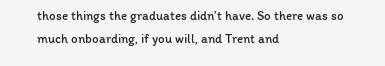those things the graduates didn’t have. So there was so much onboarding, if you will, and Trent and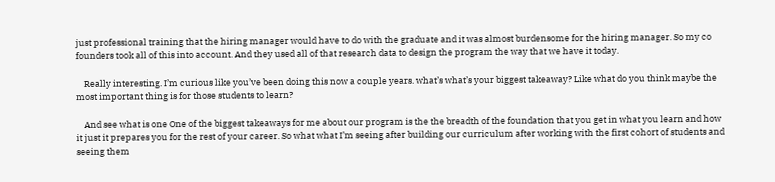just professional training that the hiring manager would have to do with the graduate and it was almost burdensome for the hiring manager. So my co founders took all of this into account. And they used all of that research data to design the program the way that we have it today.

    Really interesting. I’m curious like you’ve been doing this now a couple years. what’s what’s your biggest takeaway? Like what do you think maybe the most important thing is for those students to learn?

    And see what is one One of the biggest takeaways for me about our program is the the breadth of the foundation that you get in what you learn and how it just it prepares you for the rest of your career. So what what I’m seeing after building our curriculum after working with the first cohort of students and seeing them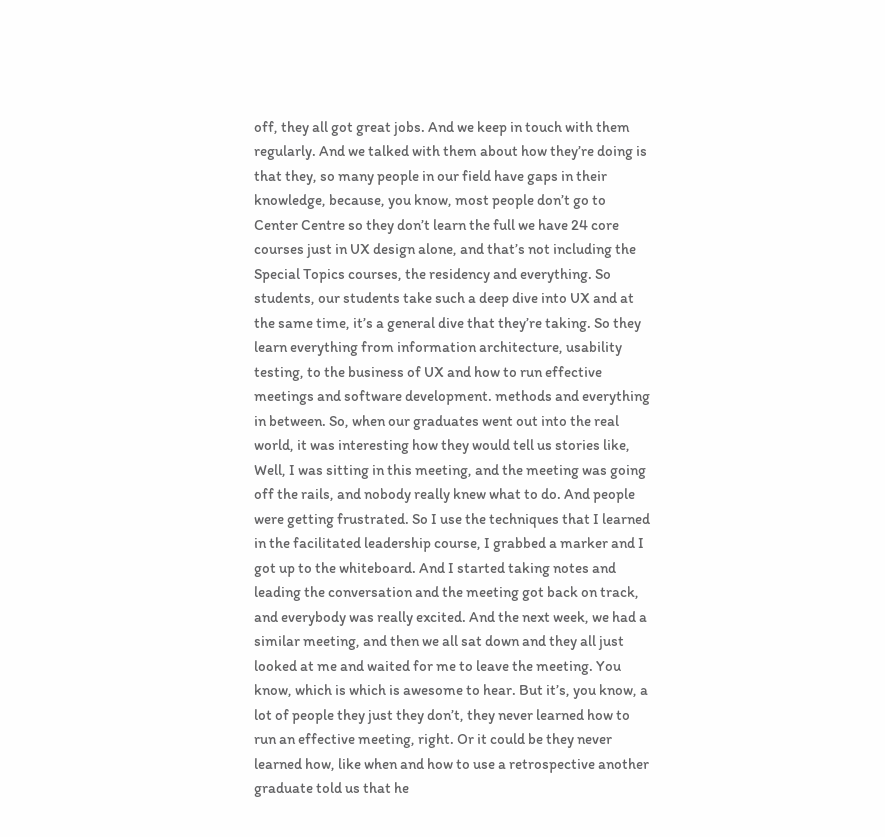off, they all got great jobs. And we keep in touch with them regularly. And we talked with them about how they’re doing is that they, so many people in our field have gaps in their knowledge, because, you know, most people don’t go to Center Centre so they don’t learn the full we have 24 core courses just in UX design alone, and that’s not including the Special Topics courses, the residency and everything. So students, our students take such a deep dive into UX and at the same time, it’s a general dive that they’re taking. So they learn everything from information architecture, usability testing, to the business of UX and how to run effective meetings and software development. methods and everything in between. So, when our graduates went out into the real world, it was interesting how they would tell us stories like, Well, I was sitting in this meeting, and the meeting was going off the rails, and nobody really knew what to do. And people were getting frustrated. So I use the techniques that I learned in the facilitated leadership course, I grabbed a marker and I got up to the whiteboard. And I started taking notes and leading the conversation and the meeting got back on track, and everybody was really excited. And the next week, we had a similar meeting, and then we all sat down and they all just looked at me and waited for me to leave the meeting. You know, which is which is awesome to hear. But it’s, you know, a lot of people they just they don’t, they never learned how to run an effective meeting, right. Or it could be they never learned how, like when and how to use a retrospective another graduate told us that he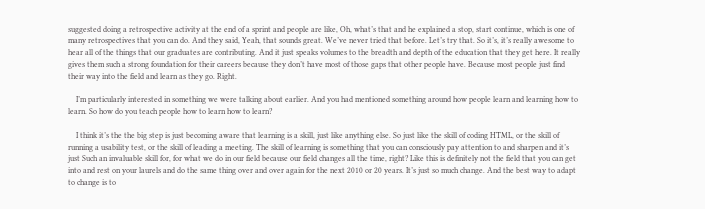suggested doing a retrospective activity at the end of a sprint and people are like, Oh, what’s that and he explained a stop, start continue, which is one of many retrospectives that you can do. And they said, Yeah, that sounds great. We’ve never tried that before. Let’s try that. So it’s, it’s really awesome to hear all of the things that our graduates are contributing. And it just speaks volumes to the breadth and depth of the education that they get here. It really gives them such a strong foundation for their careers because they don’t have most of those gaps that other people have. Because most people just find their way into the field and learn as they go. Right.

    I’m particularly interested in something we were talking about earlier. And you had mentioned something around how people learn and learning how to learn. So how do you teach people how to learn how to learn?

    I think it’s the the big step is just becoming aware that learning is a skill, just like anything else. So just like the skill of coding HTML, or the skill of running a usability test, or the skill of leading a meeting. The skill of learning is something that you can consciously pay attention to and sharpen and it’s just Such an invaluable skill for, for what we do in our field because our field changes all the time, right? Like this is definitely not the field that you can get into and rest on your laurels and do the same thing over and over again for the next 2010 or 20 years. It’s just so much change. And the best way to adapt to change is to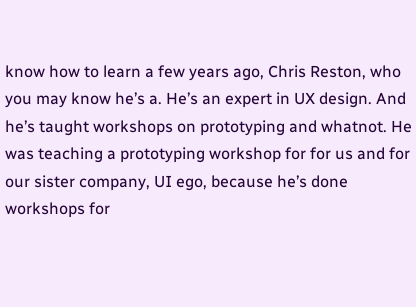know how to learn a few years ago, Chris Reston, who you may know he’s a. He’s an expert in UX design. And he’s taught workshops on prototyping and whatnot. He was teaching a prototyping workshop for for us and for our sister company, UI ego, because he’s done workshops for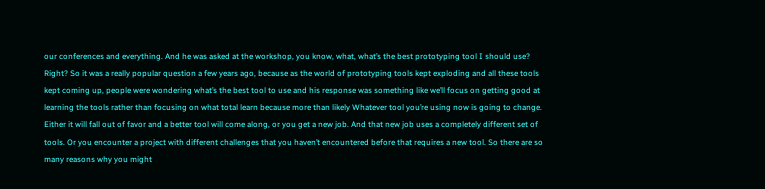our conferences and everything. And he was asked at the workshop, you know, what, what’s the best prototyping tool I should use? Right? So it was a really popular question a few years ago, because as the world of prototyping tools kept exploding and all these tools kept coming up, people were wondering what’s the best tool to use and his response was something like we’ll focus on getting good at learning the tools rather than focusing on what total learn because more than likely Whatever tool you’re using now is going to change. Either it will fall out of favor and a better tool will come along, or you get a new job. And that new job uses a completely different set of tools. Or you encounter a project with different challenges that you haven’t encountered before that requires a new tool. So there are so many reasons why you might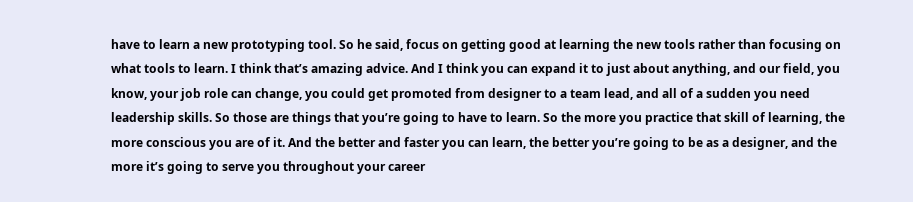have to learn a new prototyping tool. So he said, focus on getting good at learning the new tools rather than focusing on what tools to learn. I think that’s amazing advice. And I think you can expand it to just about anything, and our field, you know, your job role can change, you could get promoted from designer to a team lead, and all of a sudden you need leadership skills. So those are things that you’re going to have to learn. So the more you practice that skill of learning, the more conscious you are of it. And the better and faster you can learn, the better you’re going to be as a designer, and the more it’s going to serve you throughout your career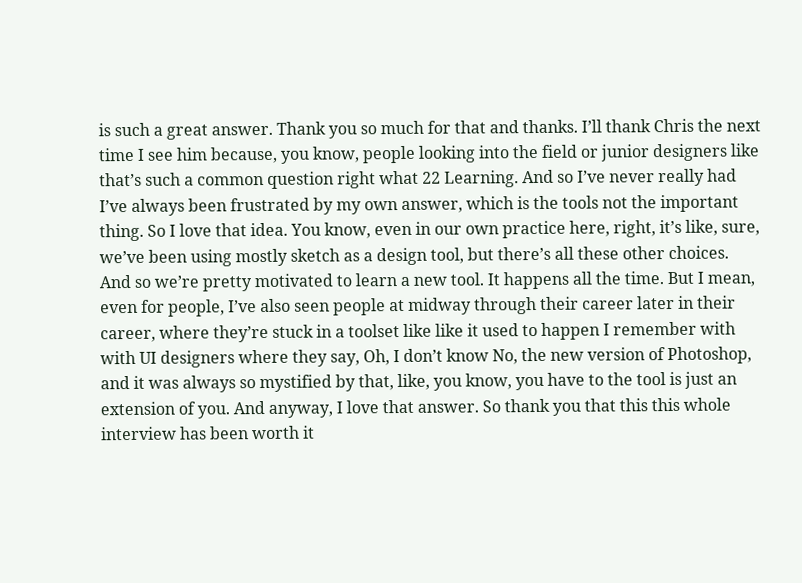is such a great answer. Thank you so much for that and thanks. I’ll thank Chris the next time I see him because, you know, people looking into the field or junior designers like that’s such a common question right what 22 Learning. And so I’ve never really had I’ve always been frustrated by my own answer, which is the tools not the important thing. So I love that idea. You know, even in our own practice here, right, it’s like, sure, we’ve been using mostly sketch as a design tool, but there’s all these other choices. And so we’re pretty motivated to learn a new tool. It happens all the time. But I mean, even for people, I’ve also seen people at midway through their career later in their career, where they’re stuck in a toolset like like it used to happen I remember with with UI designers where they say, Oh, I don’t know No, the new version of Photoshop, and it was always so mystified by that, like, you know, you have to the tool is just an extension of you. And anyway, I love that answer. So thank you that this this whole interview has been worth it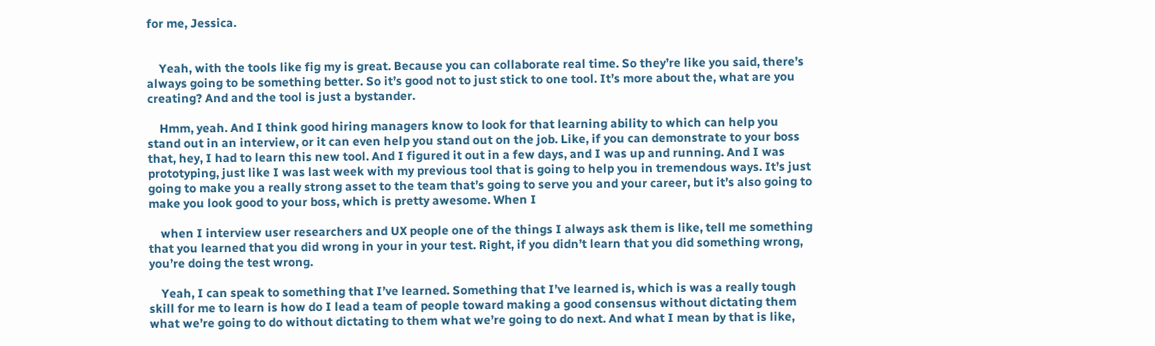for me, Jessica.


    Yeah, with the tools like fig my is great. Because you can collaborate real time. So they’re like you said, there’s always going to be something better. So it’s good not to just stick to one tool. It’s more about the, what are you creating? And and the tool is just a bystander.

    Hmm, yeah. And I think good hiring managers know to look for that learning ability to which can help you stand out in an interview, or it can even help you stand out on the job. Like, if you can demonstrate to your boss that, hey, I had to learn this new tool. And I figured it out in a few days, and I was up and running. And I was prototyping, just like I was last week with my previous tool that is going to help you in tremendous ways. It’s just going to make you a really strong asset to the team that’s going to serve you and your career, but it’s also going to make you look good to your boss, which is pretty awesome. When I

    when I interview user researchers and UX people one of the things I always ask them is like, tell me something that you learned that you did wrong in your in your test. Right, if you didn’t learn that you did something wrong, you’re doing the test wrong.

    Yeah, I can speak to something that I’ve learned. Something that I’ve learned is, which is was a really tough skill for me to learn is how do I lead a team of people toward making a good consensus without dictating them what we’re going to do without dictating to them what we’re going to do next. And what I mean by that is like,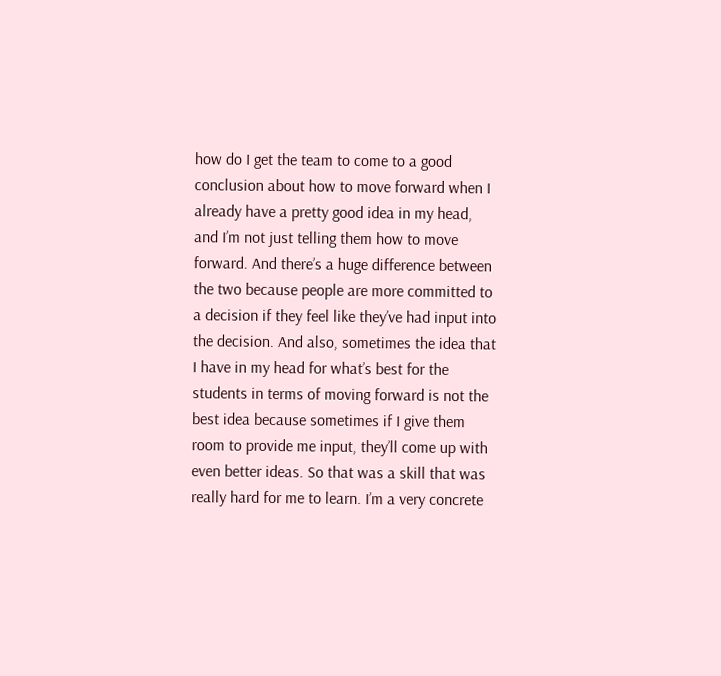how do I get the team to come to a good conclusion about how to move forward when I already have a pretty good idea in my head, and I’m not just telling them how to move forward. And there’s a huge difference between the two because people are more committed to a decision if they feel like they’ve had input into the decision. And also, sometimes the idea that I have in my head for what’s best for the students in terms of moving forward is not the best idea because sometimes if I give them room to provide me input, they’ll come up with even better ideas. So that was a skill that was really hard for me to learn. I’m a very concrete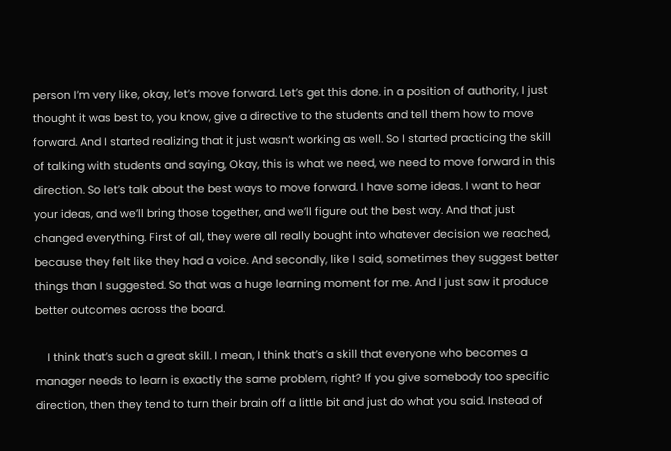person I’m very like, okay, let’s move forward. Let’s get this done. in a position of authority, I just thought it was best to, you know, give a directive to the students and tell them how to move forward. And I started realizing that it just wasn’t working as well. So I started practicing the skill of talking with students and saying, Okay, this is what we need, we need to move forward in this direction. So let’s talk about the best ways to move forward. I have some ideas. I want to hear your ideas, and we’ll bring those together, and we’ll figure out the best way. And that just changed everything. First of all, they were all really bought into whatever decision we reached, because they felt like they had a voice. And secondly, like I said, sometimes they suggest better things than I suggested. So that was a huge learning moment for me. And I just saw it produce better outcomes across the board.

    I think that’s such a great skill. I mean, I think that’s a skill that everyone who becomes a manager needs to learn is exactly the same problem, right? If you give somebody too specific direction, then they tend to turn their brain off a little bit and just do what you said. Instead of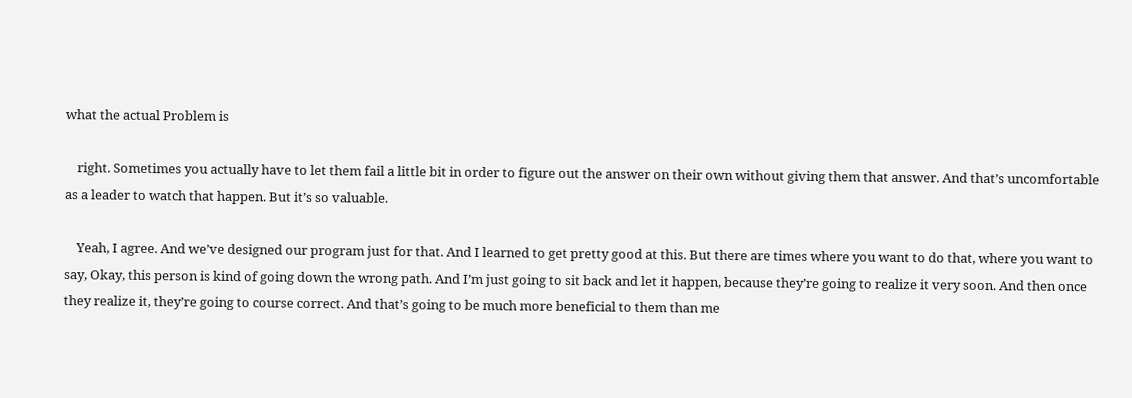what the actual Problem is

    right. Sometimes you actually have to let them fail a little bit in order to figure out the answer on their own without giving them that answer. And that’s uncomfortable as a leader to watch that happen. But it’s so valuable.

    Yeah, I agree. And we’ve designed our program just for that. And I learned to get pretty good at this. But there are times where you want to do that, where you want to say, Okay, this person is kind of going down the wrong path. And I’m just going to sit back and let it happen, because they’re going to realize it very soon. And then once they realize it, they’re going to course correct. And that’s going to be much more beneficial to them than me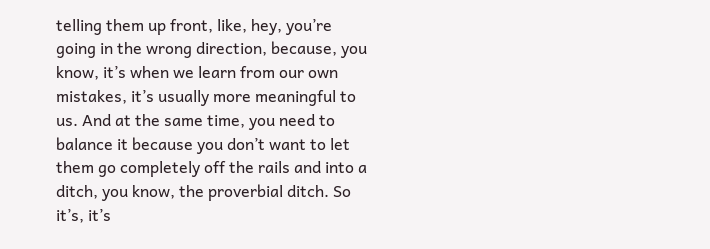telling them up front, like, hey, you’re going in the wrong direction, because, you know, it’s when we learn from our own mistakes, it’s usually more meaningful to us. And at the same time, you need to balance it because you don’t want to let them go completely off the rails and into a ditch, you know, the proverbial ditch. So it’s, it’s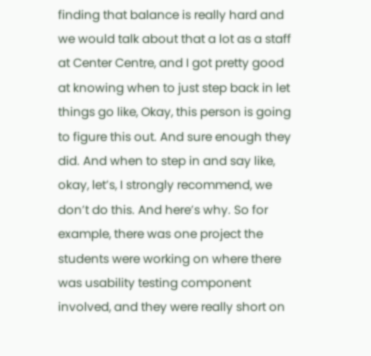finding that balance is really hard and we would talk about that a lot as a staff at Center Centre, and I got pretty good at knowing when to just step back in let things go like, Okay, this person is going to figure this out. And sure enough they did. And when to step in and say like, okay, let’s, I strongly recommend, we don’t do this. And here’s why. So for example, there was one project the students were working on where there was usability testing component involved, and they were really short on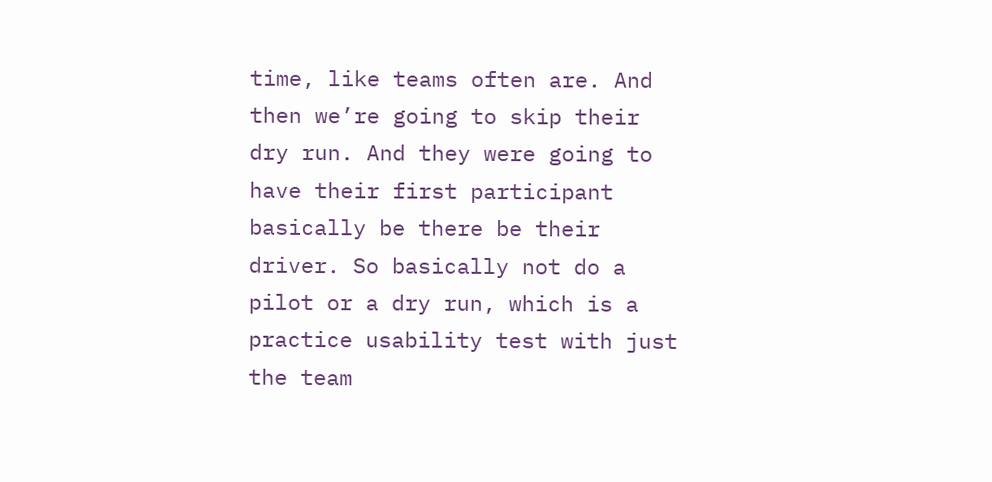time, like teams often are. And then we’re going to skip their dry run. And they were going to have their first participant basically be there be their driver. So basically not do a pilot or a dry run, which is a practice usability test with just the team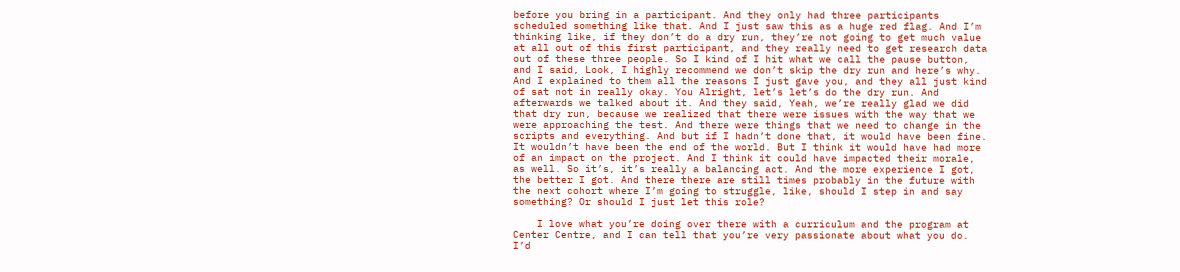before you bring in a participant. And they only had three participants scheduled something like that. And I just saw this as a huge red flag. And I’m thinking like, if they don’t do a dry run, they’re not going to get much value at all out of this first participant, and they really need to get research data out of these three people. So I kind of I hit what we call the pause button, and I said, Look, I highly recommend we don’t skip the dry run and here’s why. And I explained to them all the reasons I just gave you, and they all just kind of sat not in really okay. You Alright, let’s let’s do the dry run. And afterwards we talked about it. And they said, Yeah, we’re really glad we did that dry run, because we realized that there were issues with the way that we were approaching the test. And there were things that we need to change in the scripts and everything. And but if I hadn’t done that, it would have been fine. It wouldn’t have been the end of the world. But I think it would have had more of an impact on the project. And I think it could have impacted their morale, as well. So it’s, it’s really a balancing act. And the more experience I got, the better I got. And there there are still times probably in the future with the next cohort where I’m going to struggle, like, should I step in and say something? Or should I just let this role?

    I love what you’re doing over there with a curriculum and the program at Center Centre, and I can tell that you’re very passionate about what you do. I’d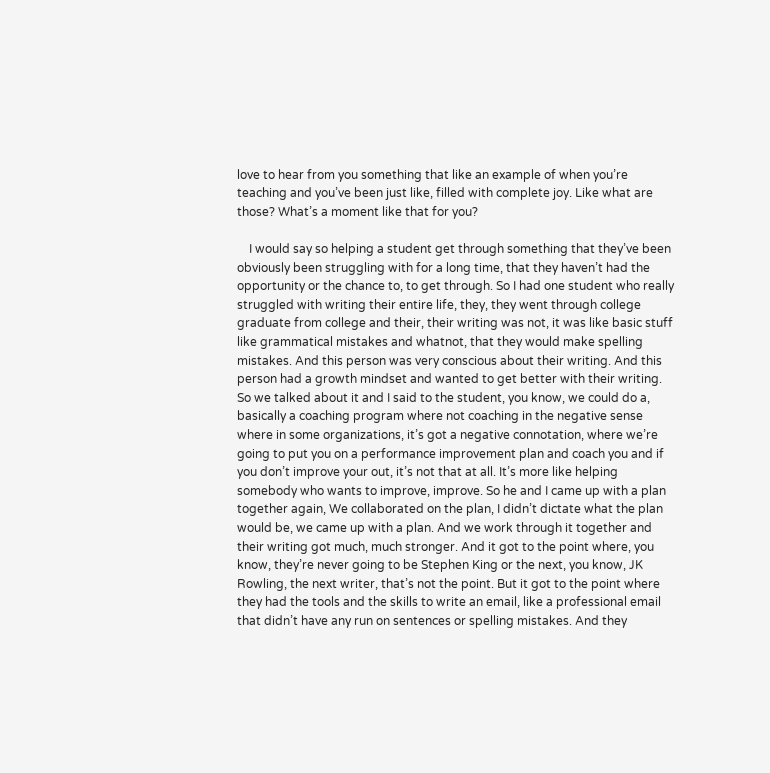love to hear from you something that like an example of when you’re teaching and you’ve been just like, filled with complete joy. Like what are those? What’s a moment like that for you?

    I would say so helping a student get through something that they’ve been obviously been struggling with for a long time, that they haven’t had the opportunity or the chance to, to get through. So I had one student who really struggled with writing their entire life, they, they went through college graduate from college and their, their writing was not, it was like basic stuff like grammatical mistakes and whatnot, that they would make spelling mistakes. And this person was very conscious about their writing. And this person had a growth mindset and wanted to get better with their writing. So we talked about it and I said to the student, you know, we could do a, basically a coaching program where not coaching in the negative sense where in some organizations, it’s got a negative connotation, where we’re going to put you on a performance improvement plan and coach you and if you don’t improve your out, it’s not that at all. It’s more like helping somebody who wants to improve, improve. So he and I came up with a plan together again, We collaborated on the plan, I didn’t dictate what the plan would be, we came up with a plan. And we work through it together and their writing got much, much stronger. And it got to the point where, you know, they’re never going to be Stephen King or the next, you know, JK Rowling, the next writer, that’s not the point. But it got to the point where they had the tools and the skills to write an email, like a professional email that didn’t have any run on sentences or spelling mistakes. And they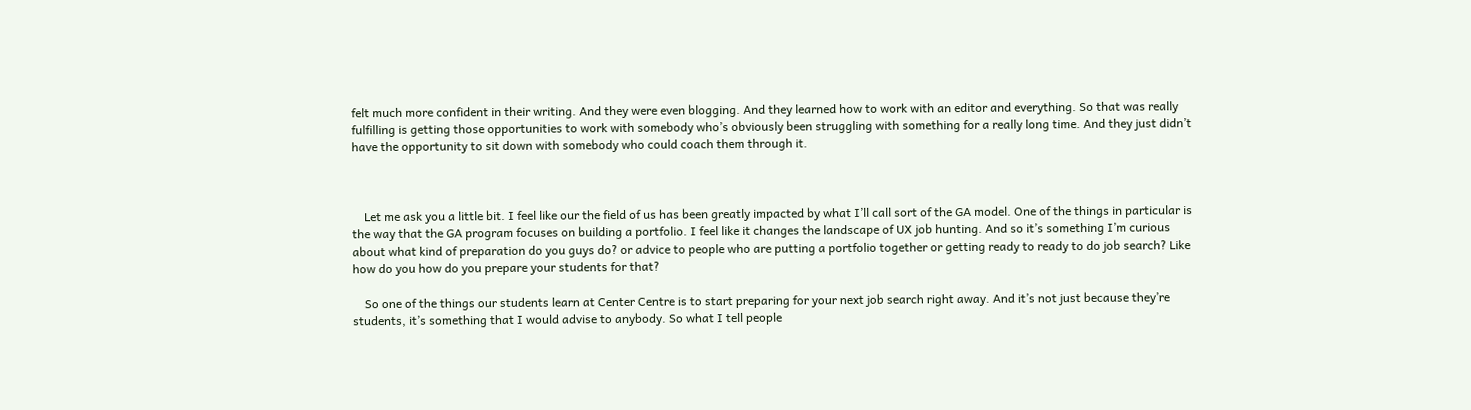felt much more confident in their writing. And they were even blogging. And they learned how to work with an editor and everything. So that was really fulfilling is getting those opportunities to work with somebody who’s obviously been struggling with something for a really long time. And they just didn’t have the opportunity to sit down with somebody who could coach them through it.



    Let me ask you a little bit. I feel like our the field of us has been greatly impacted by what I’ll call sort of the GA model. One of the things in particular is the way that the GA program focuses on building a portfolio. I feel like it changes the landscape of UX job hunting. And so it’s something I’m curious about what kind of preparation do you guys do? or advice to people who are putting a portfolio together or getting ready to ready to do job search? Like how do you how do you prepare your students for that?

    So one of the things our students learn at Center Centre is to start preparing for your next job search right away. And it’s not just because they’re students, it’s something that I would advise to anybody. So what I tell people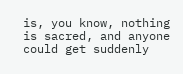is, you know, nothing is sacred, and anyone could get suddenly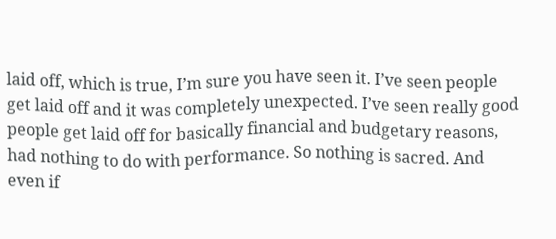laid off, which is true, I’m sure you have seen it. I’ve seen people get laid off and it was completely unexpected. I’ve seen really good people get laid off for basically financial and budgetary reasons, had nothing to do with performance. So nothing is sacred. And even if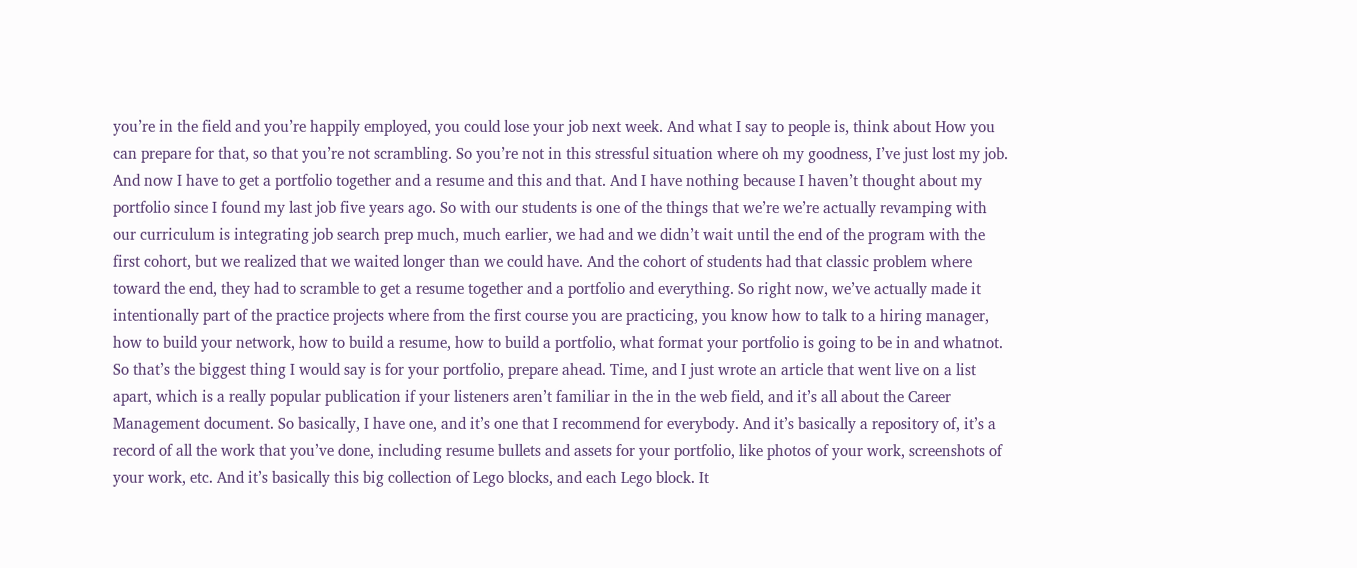you’re in the field and you’re happily employed, you could lose your job next week. And what I say to people is, think about How you can prepare for that, so that you’re not scrambling. So you’re not in this stressful situation where oh my goodness, I’ve just lost my job. And now I have to get a portfolio together and a resume and this and that. And I have nothing because I haven’t thought about my portfolio since I found my last job five years ago. So with our students is one of the things that we’re we’re actually revamping with our curriculum is integrating job search prep much, much earlier, we had and we didn’t wait until the end of the program with the first cohort, but we realized that we waited longer than we could have. And the cohort of students had that classic problem where toward the end, they had to scramble to get a resume together and a portfolio and everything. So right now, we’ve actually made it intentionally part of the practice projects where from the first course you are practicing, you know how to talk to a hiring manager, how to build your network, how to build a resume, how to build a portfolio, what format your portfolio is going to be in and whatnot. So that’s the biggest thing I would say is for your portfolio, prepare ahead. Time, and I just wrote an article that went live on a list apart, which is a really popular publication if your listeners aren’t familiar in the in the web field, and it’s all about the Career Management document. So basically, I have one, and it’s one that I recommend for everybody. And it’s basically a repository of, it’s a record of all the work that you’ve done, including resume bullets and assets for your portfolio, like photos of your work, screenshots of your work, etc. And it’s basically this big collection of Lego blocks, and each Lego block. It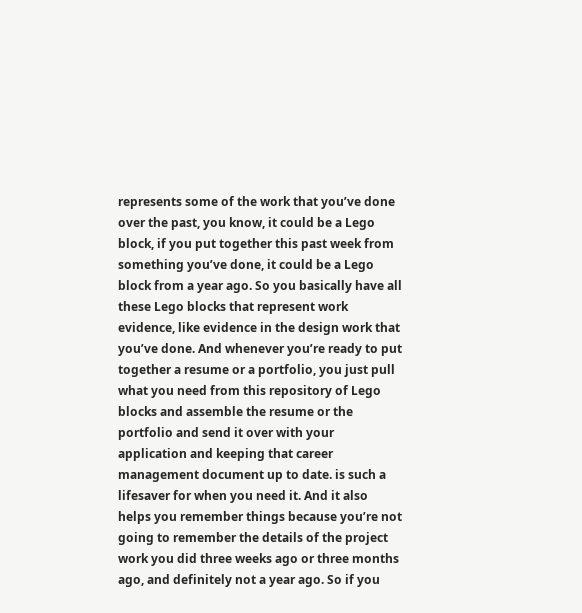represents some of the work that you’ve done over the past, you know, it could be a Lego block, if you put together this past week from something you’ve done, it could be a Lego block from a year ago. So you basically have all these Lego blocks that represent work evidence, like evidence in the design work that you’ve done. And whenever you’re ready to put together a resume or a portfolio, you just pull what you need from this repository of Lego blocks and assemble the resume or the portfolio and send it over with your application and keeping that career management document up to date. is such a lifesaver for when you need it. And it also helps you remember things because you’re not going to remember the details of the project work you did three weeks ago or three months ago, and definitely not a year ago. So if you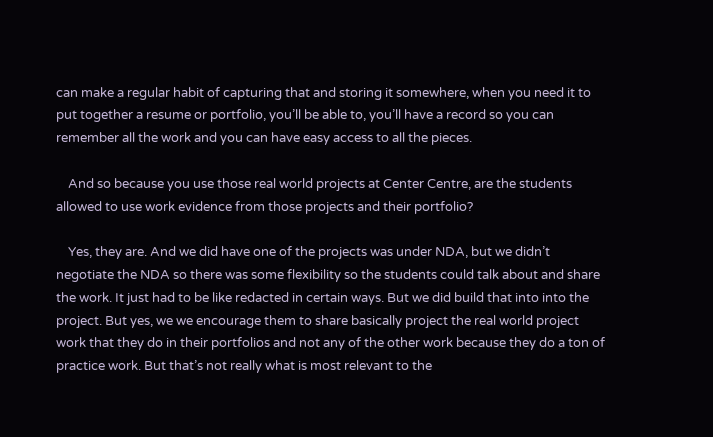can make a regular habit of capturing that and storing it somewhere, when you need it to put together a resume or portfolio, you’ll be able to, you’ll have a record so you can remember all the work and you can have easy access to all the pieces.

    And so because you use those real world projects at Center Centre, are the students allowed to use work evidence from those projects and their portfolio?

    Yes, they are. And we did have one of the projects was under NDA, but we didn’t negotiate the NDA so there was some flexibility so the students could talk about and share the work. It just had to be like redacted in certain ways. But we did build that into into the project. But yes, we we encourage them to share basically project the real world project work that they do in their portfolios and not any of the other work because they do a ton of practice work. But that’s not really what is most relevant to the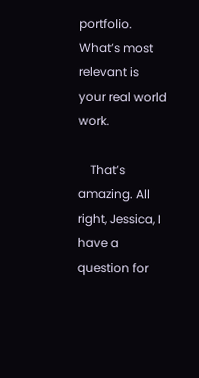portfolio. What’s most relevant is your real world work.

    That’s amazing. All right, Jessica, I have a question for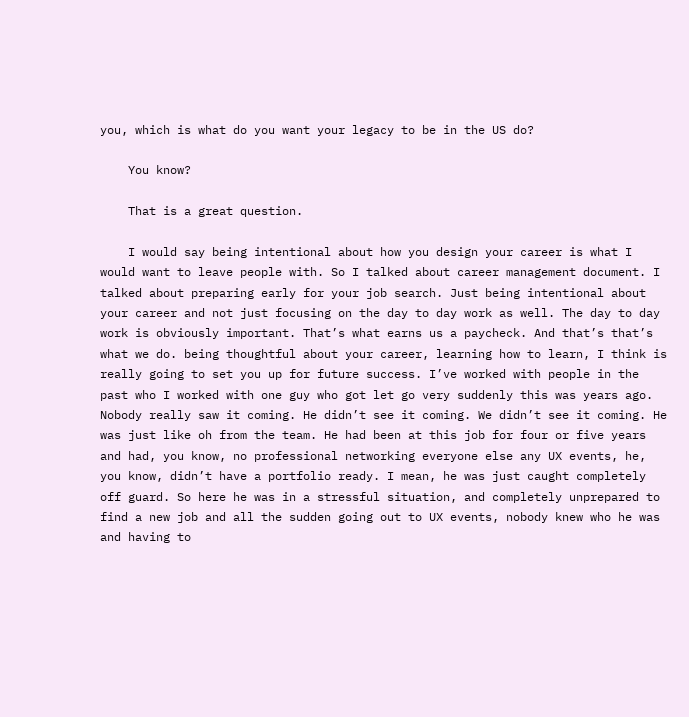you, which is what do you want your legacy to be in the US do?

    You know?

    That is a great question.

    I would say being intentional about how you design your career is what I would want to leave people with. So I talked about career management document. I talked about preparing early for your job search. Just being intentional about your career and not just focusing on the day to day work as well. The day to day work is obviously important. That’s what earns us a paycheck. And that’s that’s what we do. being thoughtful about your career, learning how to learn, I think is really going to set you up for future success. I’ve worked with people in the past who I worked with one guy who got let go very suddenly this was years ago. Nobody really saw it coming. He didn’t see it coming. We didn’t see it coming. He was just like oh from the team. He had been at this job for four or five years and had, you know, no professional networking everyone else any UX events, he, you know, didn’t have a portfolio ready. I mean, he was just caught completely off guard. So here he was in a stressful situation, and completely unprepared to find a new job and all the sudden going out to UX events, nobody knew who he was and having to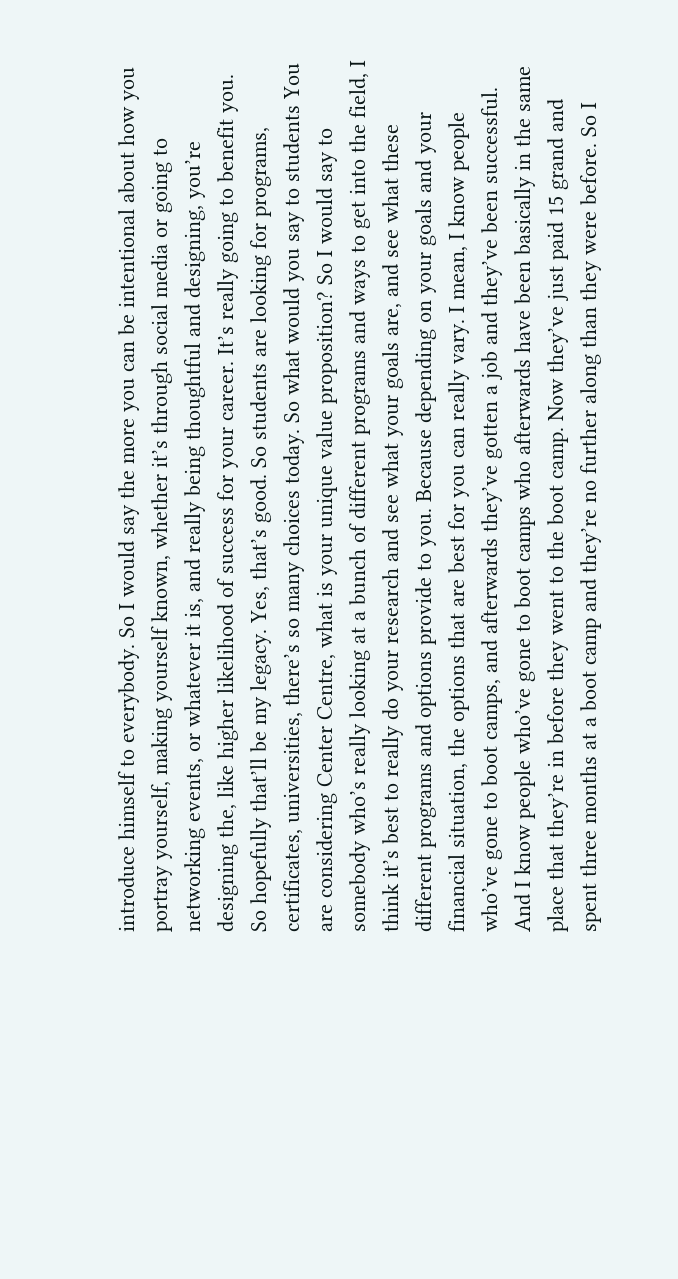introduce himself to everybody. So I would say the more you can be intentional about how you portray yourself, making yourself known, whether it’s through social media or going to networking events, or whatever it is, and really being thoughtful and designing, you’re designing the, like higher likelihood of success for your career. It’s really going to benefit you. So hopefully that’ll be my legacy. Yes, that’s good. So students are looking for programs, certificates, universities, there’s so many choices today. So what would you say to students You are considering Center Centre, what is your unique value proposition? So I would say to somebody who’s really looking at a bunch of different programs and ways to get into the field, I think it’s best to really do your research and see what your goals are, and see what these different programs and options provide to you. Because depending on your goals and your financial situation, the options that are best for you can really vary. I mean, I know people who’ve gone to boot camps, and afterwards they’ve gotten a job and they’ve been successful. And I know people who’ve gone to boot camps who afterwards have been basically in the same place that they’re in before they went to the boot camp. Now they’ve just paid 15 grand and spent three months at a boot camp and they’re no further along than they were before. So I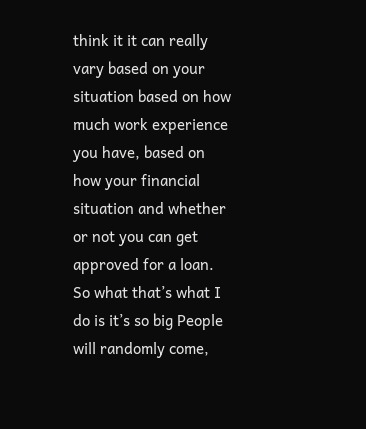think it it can really vary based on your situation based on how much work experience you have, based on how your financial situation and whether or not you can get approved for a loan. So what that’s what I do is it’s so big People will randomly come,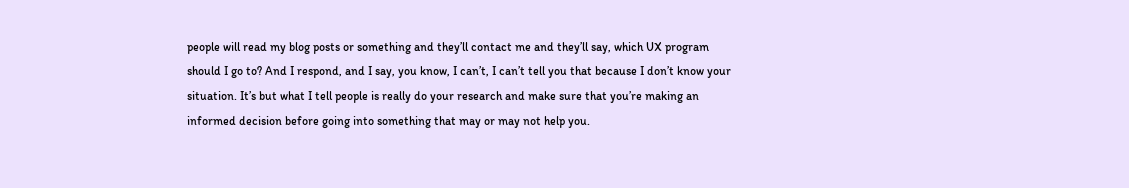people will read my blog posts or something and they’ll contact me and they’ll say, which UX program should I go to? And I respond, and I say, you know, I can’t, I can’t tell you that because I don’t know your situation. It’s but what I tell people is really do your research and make sure that you’re making an informed decision before going into something that may or may not help you.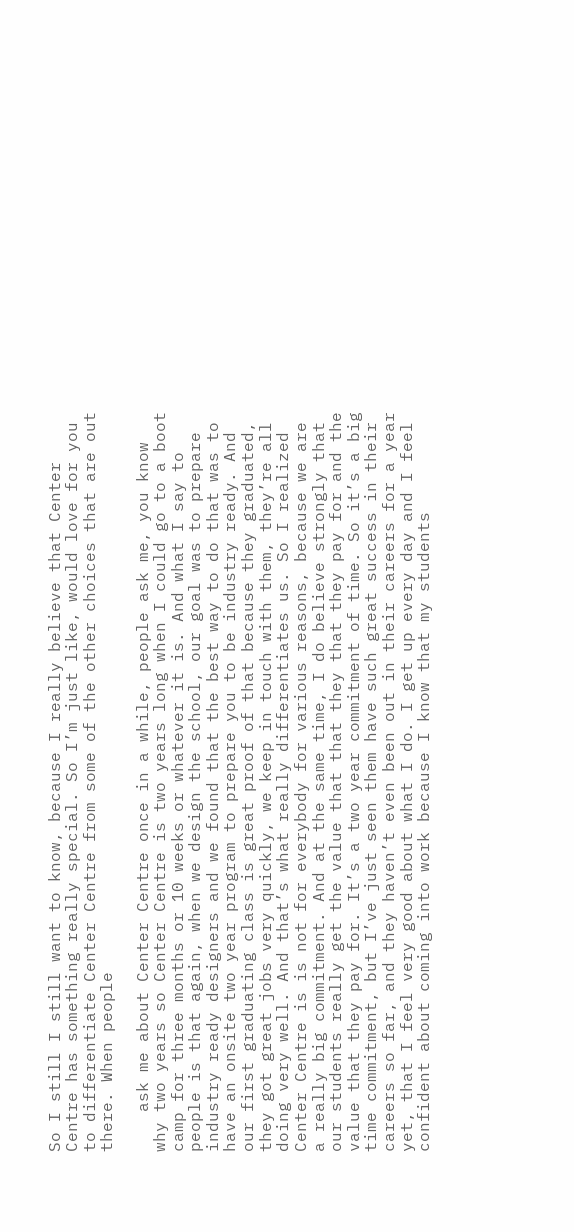So I still I still want to know, because I really believe that Center Centre has something really special. So I’m just like, would love for you to differentiate Center Centre from some of the other choices that are out there. When people

    ask me about Center Centre once in a while, people ask me, you know why two years so Center Centre is two years long when I could go to a boot camp for three months or 10 weeks or whatever it is. And what I say to people is that again, when we design the school, our goal was to prepare industry ready designers and we found that the best way to do that was to have an onsite two year program to prepare you to be industry ready. And our first graduating class is great proof of that because they graduated, they got great jobs very quickly, we keep in touch with them, they’re all doing very well. And that’s what really differentiates us. So I realized Center Centre is is not for everybody for various reasons, because we are a really big commitment. And at the same time, I do believe strongly that our students really get the value that that they that they pay for and the value that they pay for. It’s a two year commitment of time. So it’s a big time commitment, but I’ve just seen them have such great success in their careers so far, and they haven’t even been out in their careers for a year yet, that I feel very good about what I do. I get up every day and I feel confident about coming into work because I know that my students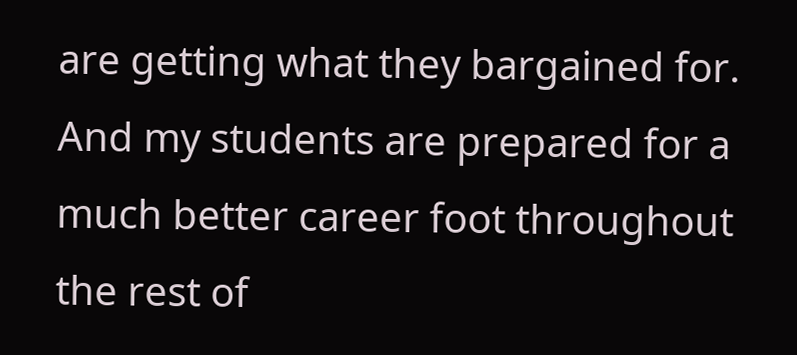are getting what they bargained for. And my students are prepared for a much better career foot throughout the rest of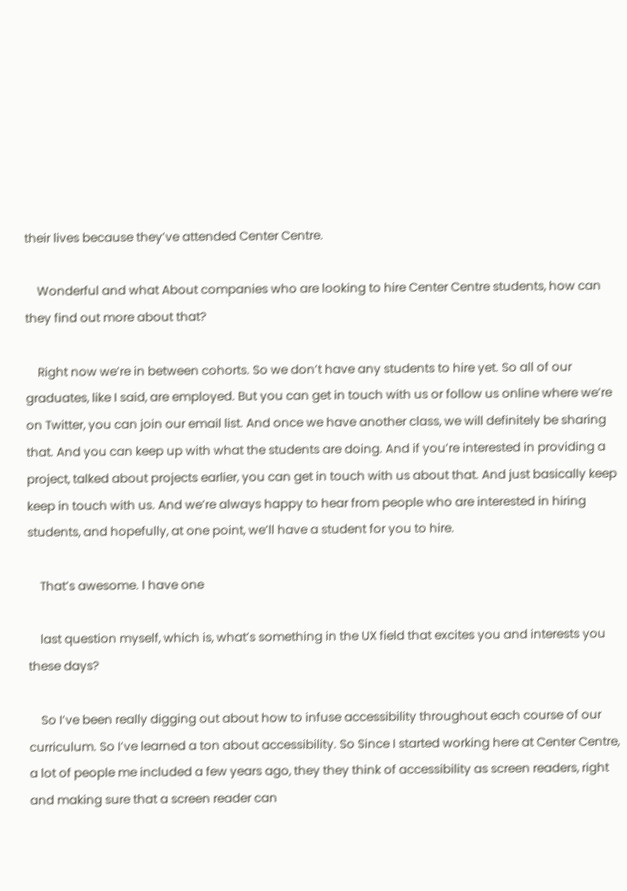their lives because they’ve attended Center Centre.

    Wonderful and what About companies who are looking to hire Center Centre students, how can they find out more about that?

    Right now we’re in between cohorts. So we don’t have any students to hire yet. So all of our graduates, like I said, are employed. But you can get in touch with us or follow us online where we’re on Twitter, you can join our email list. And once we have another class, we will definitely be sharing that. And you can keep up with what the students are doing. And if you’re interested in providing a project, talked about projects earlier, you can get in touch with us about that. And just basically keep keep in touch with us. And we’re always happy to hear from people who are interested in hiring students, and hopefully, at one point, we’ll have a student for you to hire.

    That’s awesome. I have one

    last question myself, which is, what’s something in the UX field that excites you and interests you these days?

    So I’ve been really digging out about how to infuse accessibility throughout each course of our curriculum. So I’ve learned a ton about accessibility. So Since I started working here at Center Centre, a lot of people me included a few years ago, they they think of accessibility as screen readers, right and making sure that a screen reader can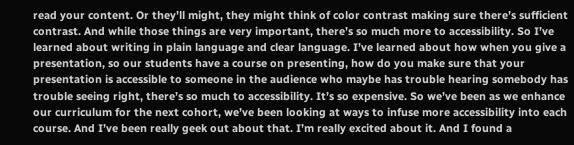read your content. Or they’ll might, they might think of color contrast making sure there’s sufficient contrast. And while those things are very important, there’s so much more to accessibility. So I’ve learned about writing in plain language and clear language. I’ve learned about how when you give a presentation, so our students have a course on presenting, how do you make sure that your presentation is accessible to someone in the audience who maybe has trouble hearing somebody has trouble seeing right, there’s so much to accessibility. It’s so expensive. So we’ve been as we enhance our curriculum for the next cohort, we’ve been looking at ways to infuse more accessibility into each course. And I’ve been really geek out about that. I’m really excited about it. And I found a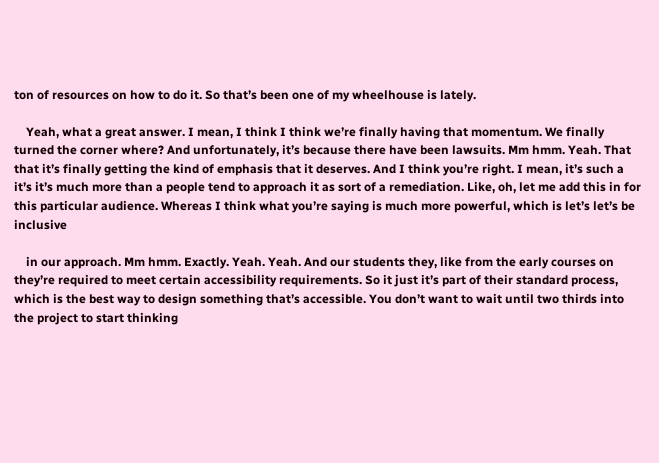ton of resources on how to do it. So that’s been one of my wheelhouse is lately.

    Yeah, what a great answer. I mean, I think I think we’re finally having that momentum. We finally turned the corner where? And unfortunately, it’s because there have been lawsuits. Mm hmm. Yeah. That that it’s finally getting the kind of emphasis that it deserves. And I think you’re right. I mean, it’s such a it’s it’s much more than a people tend to approach it as sort of a remediation. Like, oh, let me add this in for this particular audience. Whereas I think what you’re saying is much more powerful, which is let’s let’s be inclusive

    in our approach. Mm hmm. Exactly. Yeah. Yeah. And our students they, like from the early courses on they’re required to meet certain accessibility requirements. So it just it’s part of their standard process, which is the best way to design something that’s accessible. You don’t want to wait until two thirds into the project to start thinking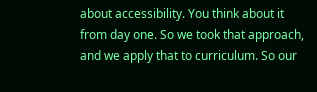about accessibility. You think about it from day one. So we took that approach, and we apply that to curriculum. So our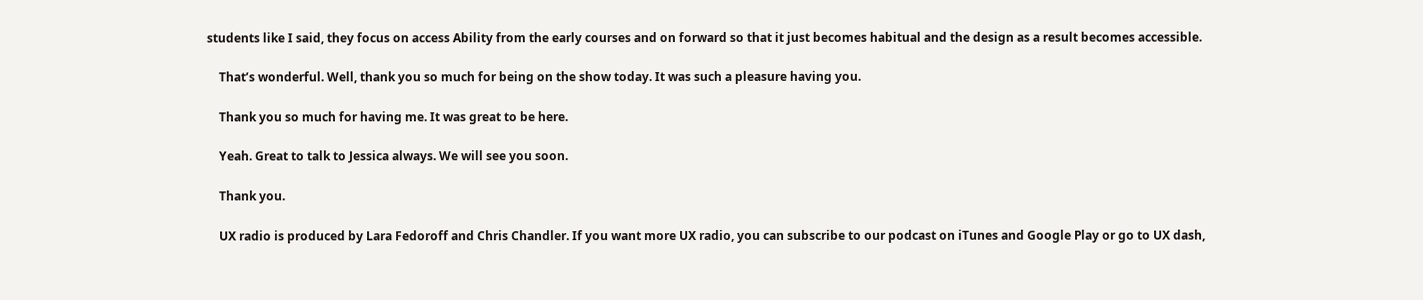students like I said, they focus on access Ability from the early courses and on forward so that it just becomes habitual and the design as a result becomes accessible.

    That’s wonderful. Well, thank you so much for being on the show today. It was such a pleasure having you.

    Thank you so much for having me. It was great to be here.

    Yeah. Great to talk to Jessica always. We will see you soon.

    Thank you.

    UX radio is produced by Lara Fedoroff and Chris Chandler. If you want more UX radio, you can subscribe to our podcast on iTunes and Google Play or go to UX dash,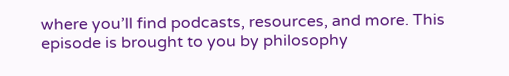where you’ll find podcasts, resources, and more. This episode is brought to you by philosophy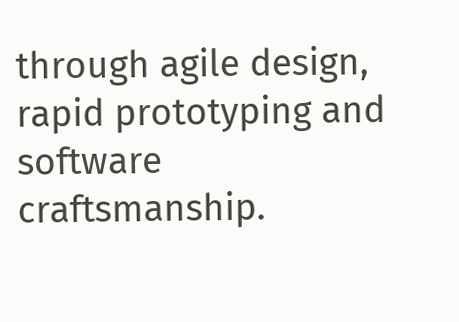through agile design, rapid prototyping and software craftsmanship.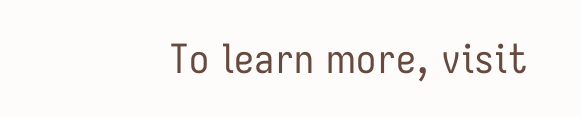To learn more, visit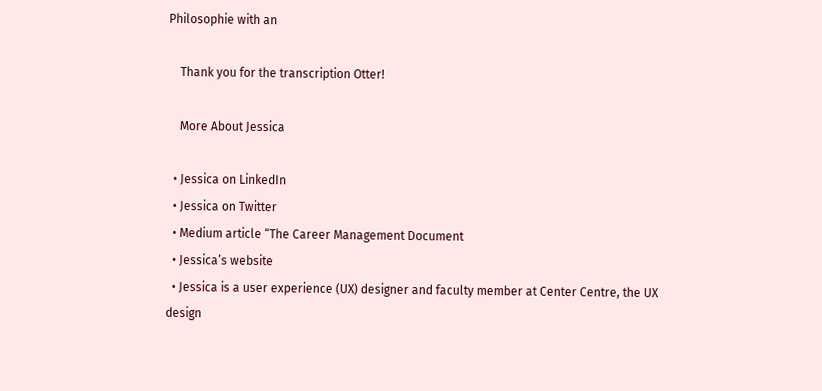Philosophie with an

    Thank you for the transcription Otter!

    More About Jessica

  • Jessica on LinkedIn
  • Jessica on Twitter
  • Medium article “The Career Management Document
  • Jessica’s website
  • Jessica is a user experience (UX) designer and faculty member at Center Centre, the UX design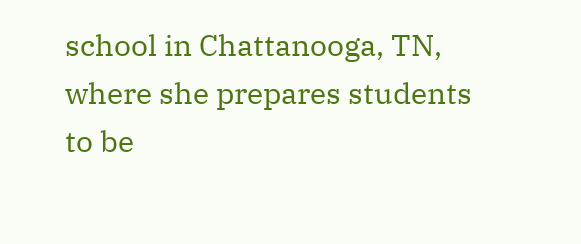school in Chattanooga, TN, where she prepares students to be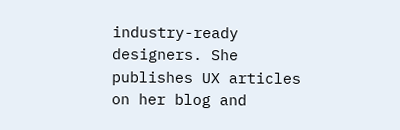industry-ready designers. She publishes UX articles on her blog and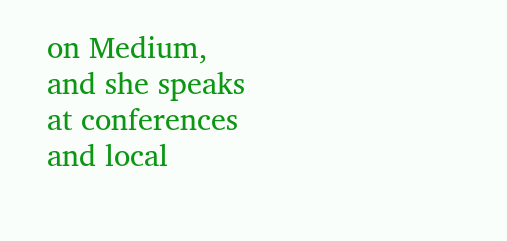on Medium, and she speaks at conferences and local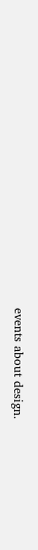events about design.